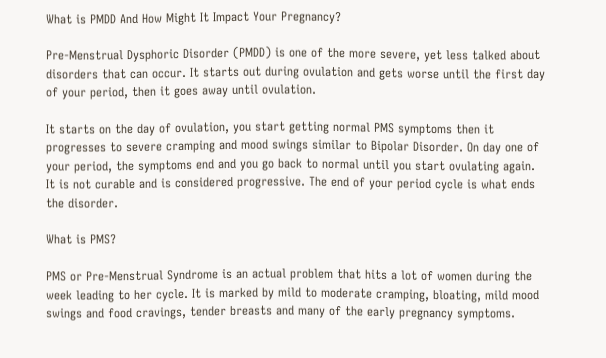What is PMDD And How Might It Impact Your Pregnancy?

Pre-Menstrual Dysphoric Disorder (PMDD) is one of the more severe, yet less talked about disorders that can occur. It starts out during ovulation and gets worse until the first day of your period, then it goes away until ovulation.

It starts on the day of ovulation, you start getting normal PMS symptoms then it progresses to severe cramping and mood swings similar to Bipolar Disorder. On day one of your period, the symptoms end and you go back to normal until you start ovulating again. It is not curable and is considered progressive. The end of your period cycle is what ends the disorder.

What is PMS?

PMS or Pre-Menstrual Syndrome is an actual problem that hits a lot of women during the week leading to her cycle. It is marked by mild to moderate cramping, bloating, mild mood swings and food cravings, tender breasts and many of the early pregnancy symptoms.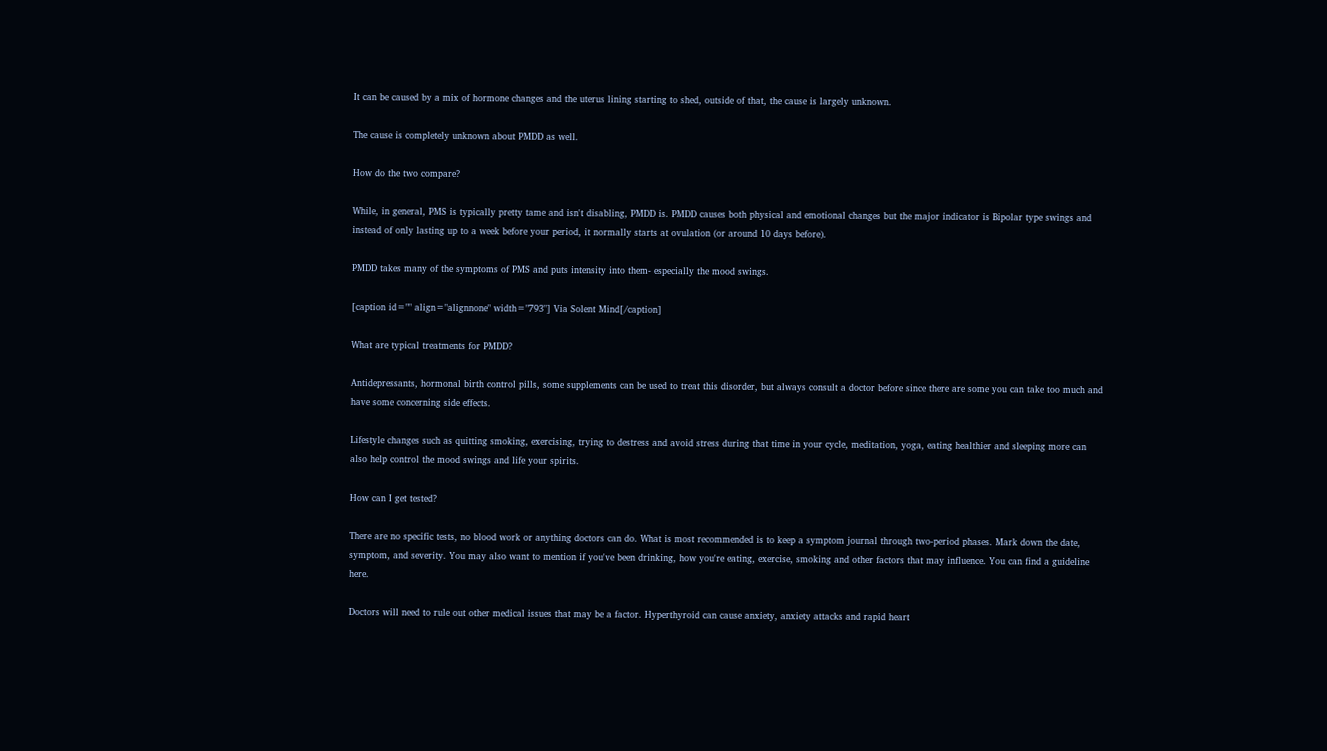It can be caused by a mix of hormone changes and the uterus lining starting to shed, outside of that, the cause is largely unknown.

The cause is completely unknown about PMDD as well.

How do the two compare?

While, in general, PMS is typically pretty tame and isn't disabling, PMDD is. PMDD causes both physical and emotional changes but the major indicator is Bipolar type swings and instead of only lasting up to a week before your period, it normally starts at ovulation (or around 10 days before).

PMDD takes many of the symptoms of PMS and puts intensity into them- especially the mood swings.

[caption id="" align="alignnone" width="793"] Via Solent Mind[/caption]

What are typical treatments for PMDD?

Antidepressants, hormonal birth control pills, some supplements can be used to treat this disorder, but always consult a doctor before since there are some you can take too much and have some concerning side effects.

Lifestyle changes such as quitting smoking, exercising, trying to destress and avoid stress during that time in your cycle, meditation, yoga, eating healthier and sleeping more can also help control the mood swings and life your spirits.

How can I get tested?

There are no specific tests, no blood work or anything doctors can do. What is most recommended is to keep a symptom journal through two-period phases. Mark down the date, symptom, and severity. You may also want to mention if you've been drinking, how you're eating, exercise, smoking and other factors that may influence. You can find a guideline here.

Doctors will need to rule out other medical issues that may be a factor. Hyperthyroid can cause anxiety, anxiety attacks and rapid heart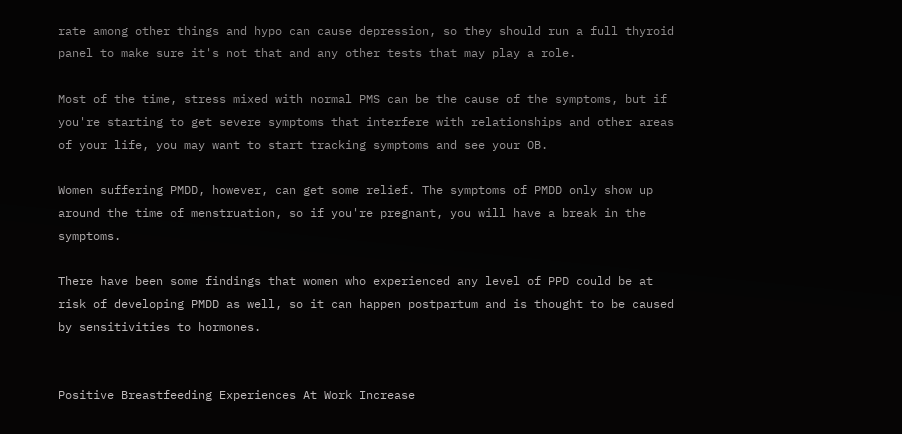rate among other things and hypo can cause depression, so they should run a full thyroid panel to make sure it's not that and any other tests that may play a role.

Most of the time, stress mixed with normal PMS can be the cause of the symptoms, but if you're starting to get severe symptoms that interfere with relationships and other areas of your life, you may want to start tracking symptoms and see your OB.

Women suffering PMDD, however, can get some relief. The symptoms of PMDD only show up around the time of menstruation, so if you're pregnant, you will have a break in the symptoms.

There have been some findings that women who experienced any level of PPD could be at risk of developing PMDD as well, so it can happen postpartum and is thought to be caused by sensitivities to hormones.


Positive Breastfeeding Experiences At Work Increase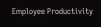Employee Productivity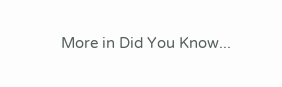More in Did You Know...